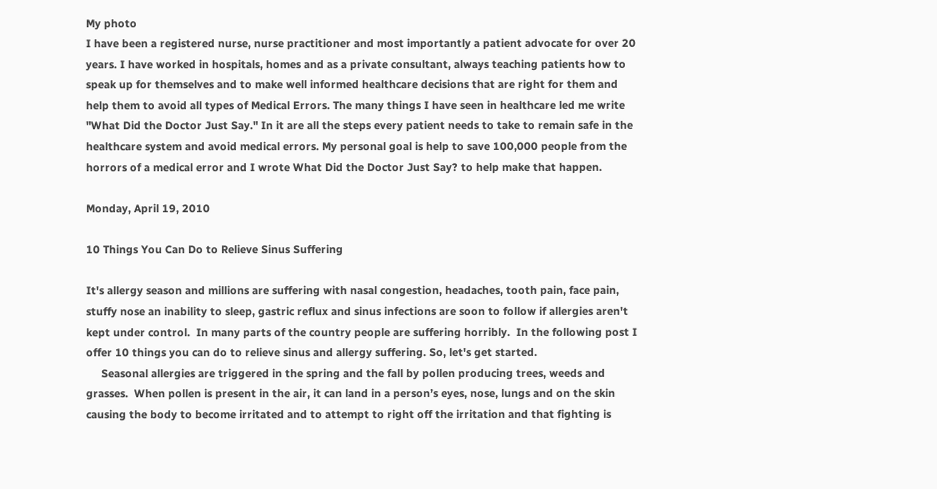My photo
I have been a registered nurse, nurse practitioner and most importantly a patient advocate for over 20 years. I have worked in hospitals, homes and as a private consultant, always teaching patients how to speak up for themselves and to make well informed healthcare decisions that are right for them and help them to avoid all types of Medical Errors. The many things I have seen in healthcare led me write "What Did the Doctor Just Say." In it are all the steps every patient needs to take to remain safe in the healthcare system and avoid medical errors. My personal goal is help to save 100,000 people from the horrors of a medical error and I wrote What Did the Doctor Just Say? to help make that happen.

Monday, April 19, 2010

10 Things You Can Do to Relieve Sinus Suffering

It's allergy season and millions are suffering with nasal congestion, headaches, tooth pain, face pain, stuffy nose an inability to sleep, gastric reflux and sinus infections are soon to follow if allergies aren't kept under control.  In many parts of the country people are suffering horribly.  In the following post I offer 10 things you can do to relieve sinus and allergy suffering. So, let's get started.
     Seasonal allergies are triggered in the spring and the fall by pollen producing trees, weeds and grasses.  When pollen is present in the air, it can land in a person’s eyes, nose, lungs and on the skin causing the body to become irritated and to attempt to right off the irritation and that fighting is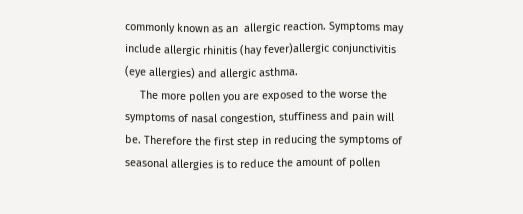commonly known as an  allergic reaction. Symptoms may include allergic rhinitis (hay fever)allergic conjunctivitis (eye allergies) and allergic asthma.
     The more pollen you are exposed to the worse the symptoms of nasal congestion, stuffiness and pain will be. Therefore the first step in reducing the symptoms of seasonal allergies is to reduce the amount of pollen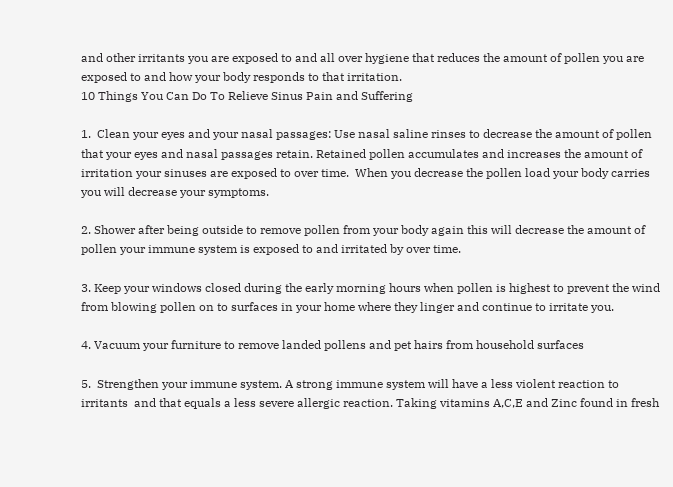and other irritants you are exposed to and all over hygiene that reduces the amount of pollen you are exposed to and how your body responds to that irritation.
10 Things You Can Do To Relieve Sinus Pain and Suffering

1.  Clean your eyes and your nasal passages: Use nasal saline rinses to decrease the amount of pollen that your eyes and nasal passages retain. Retained pollen accumulates and increases the amount of irritation your sinuses are exposed to over time.  When you decrease the pollen load your body carries you will decrease your symptoms.

2. Shower after being outside to remove pollen from your body again this will decrease the amount of pollen your immune system is exposed to and irritated by over time.

3. Keep your windows closed during the early morning hours when pollen is highest to prevent the wind from blowing pollen on to surfaces in your home where they linger and continue to irritate you.

4. Vacuum your furniture to remove landed pollens and pet hairs from household surfaces

5.  Strengthen your immune system. A strong immune system will have a less violent reaction to irritants  and that equals a less severe allergic reaction. Taking vitamins A,C,E and Zinc found in fresh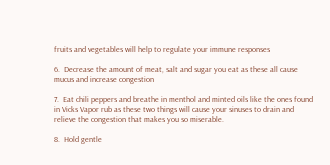fruits and vegetables will help to regulate your immune responses

6.  Decrease the amount of meat, salt and sugar you eat as these all cause mucus and increase congestion

7.  Eat chili peppers and breathe in menthol and minted oils like the ones found in Vicks Vapor rub as these two things will cause your sinuses to drain and relieve the congestion that makes you so miserable.

8.  Hold gentle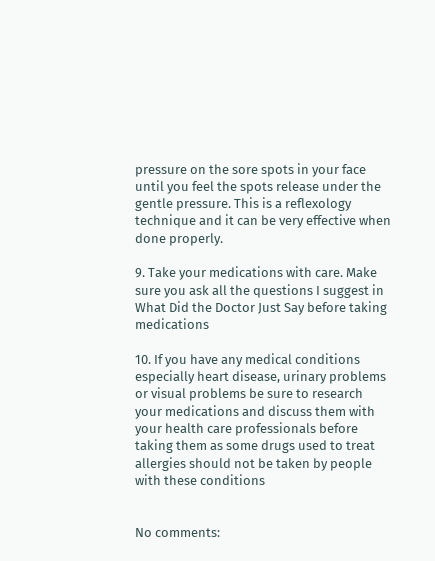pressure on the sore spots in your face until you feel the spots release under the gentle pressure. This is a reflexology technique and it can be very effective when done properly.

9. Take your medications with care. Make sure you ask all the questions I suggest in What Did the Doctor Just Say before taking medications

10. If you have any medical conditions especially heart disease, urinary problems or visual problems be sure to research your medications and discuss them with your health care professionals before taking them as some drugs used to treat allergies should not be taken by people with these conditions


No comments: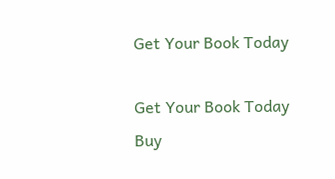Get Your Book Today

Get Your Book Today
Buy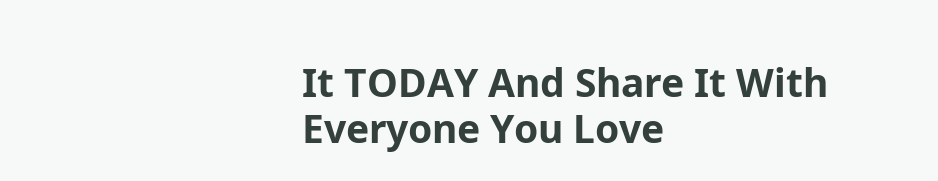It TODAY And Share It With Everyone You Love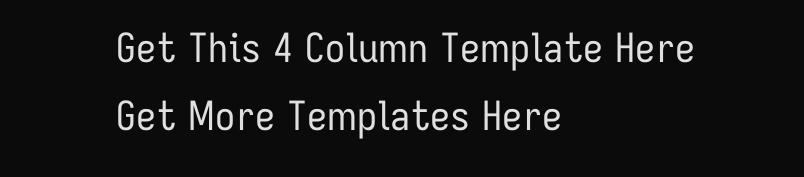Get This 4 Column Template Here
Get More Templates Here